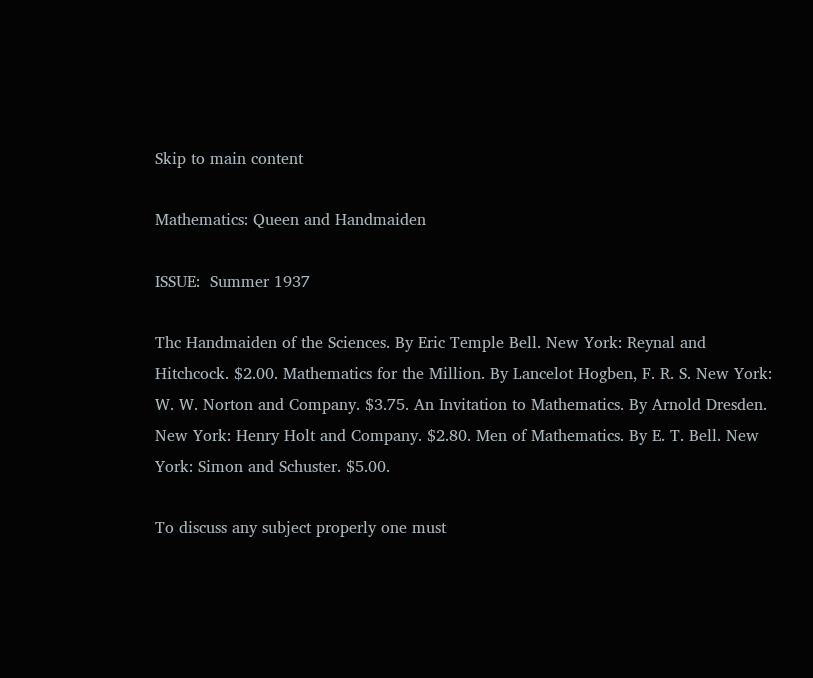Skip to main content

Mathematics: Queen and Handmaiden

ISSUE:  Summer 1937

Thc Handmaiden of the Sciences. By Eric Temple Bell. New York: Reynal and Hitchcock. $2.00. Mathematics for the Million. By Lancelot Hogben, F. R. S. New York: W. W. Norton and Company. $3.75. An Invitation to Mathematics. By Arnold Dresden. New York: Henry Holt and Company. $2.80. Men of Mathematics. By E. T. Bell. New York: Simon and Schuster. $5.00.

To discuss any subject properly one must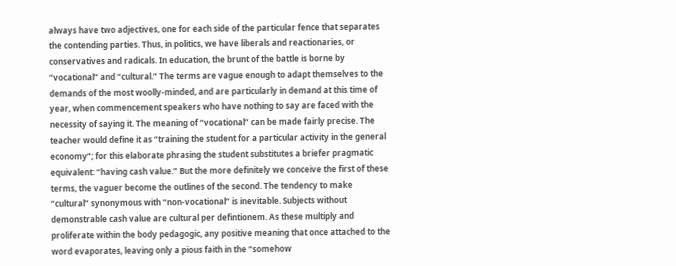always have two adjectives, one for each side of the particular fence that separates the contending parties. Thus, in politics, we have liberals and reactionaries, or conservatives and radicals. In education, the brunt of the battle is borne by “vocational” and “cultural.” The terms are vague enough to adapt themselves to the demands of the most woolly-minded, and are particularly in demand at this time of year, when commencement speakers who have nothing to say are faced with the necessity of saying it. The meaning of “vocational” can be made fairly precise. The teacher would define it as “training the student for a particular activity in the general economy”; for this elaborate phrasing the student substitutes a briefer pragmatic equivalent: “having cash value.” But the more definitely we conceive the first of these terms, the vaguer become the outlines of the second. The tendency to make “cultural” synonymous with “non-vocational” is inevitable. Subjects without demonstrable cash value are cultural per defintionem. As these multiply and proliferate within the body pedagogic, any positive meaning that once attached to the word evaporates, leaving only a pious faith in the “somehow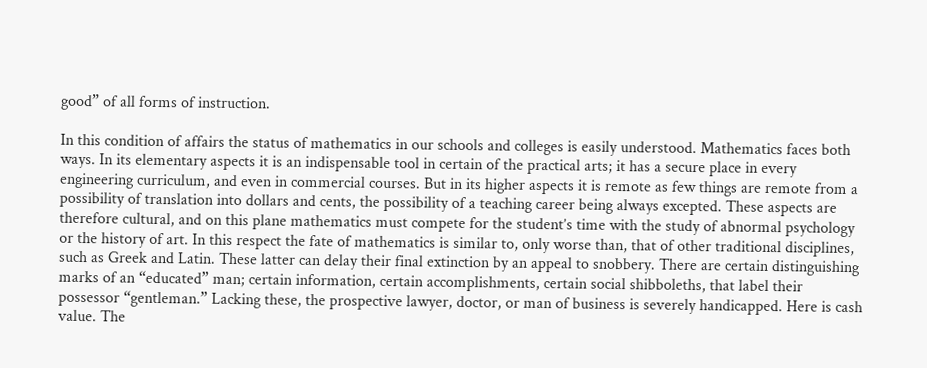good” of all forms of instruction.

In this condition of affairs the status of mathematics in our schools and colleges is easily understood. Mathematics faces both ways. In its elementary aspects it is an indispensable tool in certain of the practical arts; it has a secure place in every engineering curriculum, and even in commercial courses. But in its higher aspects it is remote as few things are remote from a possibility of translation into dollars and cents, the possibility of a teaching career being always excepted. These aspects are therefore cultural, and on this plane mathematics must compete for the student’s time with the study of abnormal psychology or the history of art. In this respect the fate of mathematics is similar to, only worse than, that of other traditional disciplines, such as Greek and Latin. These latter can delay their final extinction by an appeal to snobbery. There are certain distinguishing marks of an “educated” man; certain information, certain accomplishments, certain social shibboleths, that label their possessor “gentleman.” Lacking these, the prospective lawyer, doctor, or man of business is severely handicapped. Here is cash value. The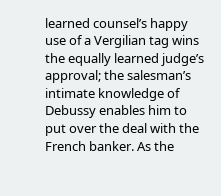learned counsel’s happy use of a Vergilian tag wins the equally learned judge’s approval; the salesman’s intimate knowledge of Debussy enables him to put over the deal with the French banker. As the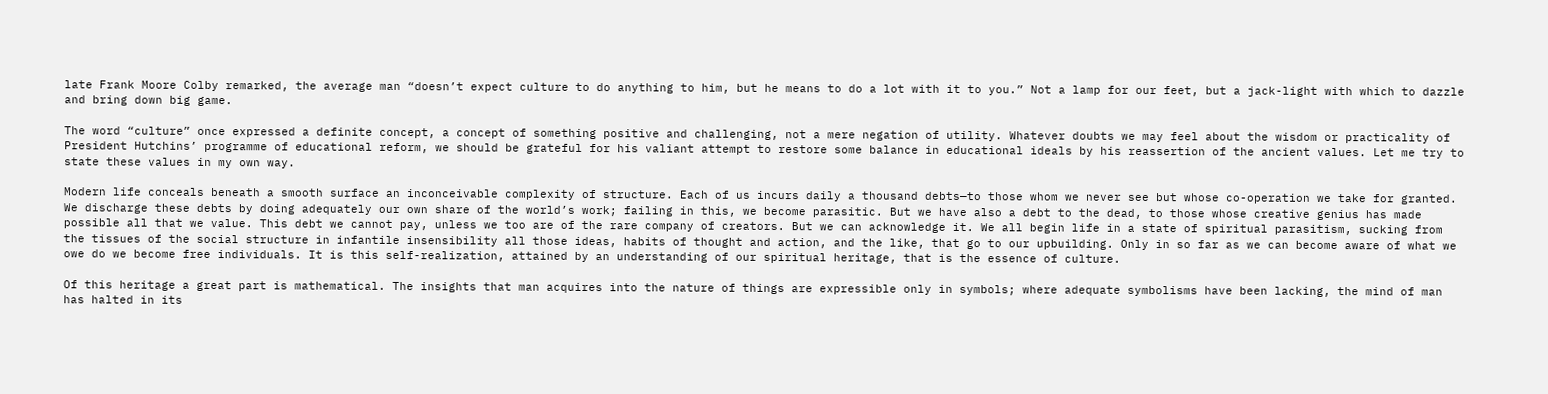late Frank Moore Colby remarked, the average man “doesn’t expect culture to do anything to him, but he means to do a lot with it to you.” Not a lamp for our feet, but a jack-light with which to dazzle and bring down big game.

The word “culture” once expressed a definite concept, a concept of something positive and challenging, not a mere negation of utility. Whatever doubts we may feel about the wisdom or practicality of President Hutchins’ programme of educational reform, we should be grateful for his valiant attempt to restore some balance in educational ideals by his reassertion of the ancient values. Let me try to state these values in my own way.

Modern life conceals beneath a smooth surface an inconceivable complexity of structure. Each of us incurs daily a thousand debts—to those whom we never see but whose co-operation we take for granted. We discharge these debts by doing adequately our own share of the world’s work; failing in this, we become parasitic. But we have also a debt to the dead, to those whose creative genius has made possible all that we value. This debt we cannot pay, unless we too are of the rare company of creators. But we can acknowledge it. We all begin life in a state of spiritual parasitism, sucking from the tissues of the social structure in infantile insensibility all those ideas, habits of thought and action, and the like, that go to our upbuilding. Only in so far as we can become aware of what we owe do we become free individuals. It is this self-realization, attained by an understanding of our spiritual heritage, that is the essence of culture.

Of this heritage a great part is mathematical. The insights that man acquires into the nature of things are expressible only in symbols; where adequate symbolisms have been lacking, the mind of man has halted in its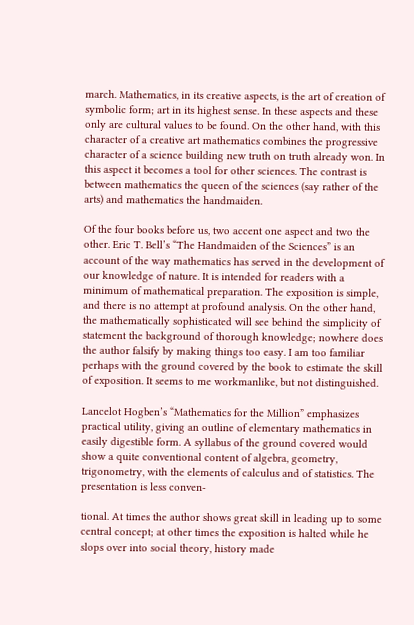march. Mathematics, in its creative aspects, is the art of creation of symbolic form; art in its highest sense. In these aspects and these only are cultural values to be found. On the other hand, with this character of a creative art mathematics combines the progressive character of a science building new truth on truth already won. In this aspect it becomes a tool for other sciences. The contrast is between mathematics the queen of the sciences (say rather of the arts) and mathematics the handmaiden.

Of the four books before us, two accent one aspect and two the other. Eric T. Bell’s “The Handmaiden of the Sciences” is an account of the way mathematics has served in the development of our knowledge of nature. It is intended for readers with a minimum of mathematical preparation. The exposition is simple, and there is no attempt at profound analysis. On the other hand, the mathematically sophisticated will see behind the simplicity of statement the background of thorough knowledge; nowhere does the author falsify by making things too easy. I am too familiar perhaps with the ground covered by the book to estimate the skill of exposition. It seems to me workmanlike, but not distinguished.

Lancelot Hogben’s “Mathematics for the Million” emphasizes practical utility, giving an outline of elementary mathematics in easily digestible form. A syllabus of the ground covered would show a quite conventional content of algebra, geometry, trigonometry, with the elements of calculus and of statistics. The presentation is less conven-

tional. At times the author shows great skill in leading up to some central concept; at other times the exposition is halted while he slops over into social theory, history made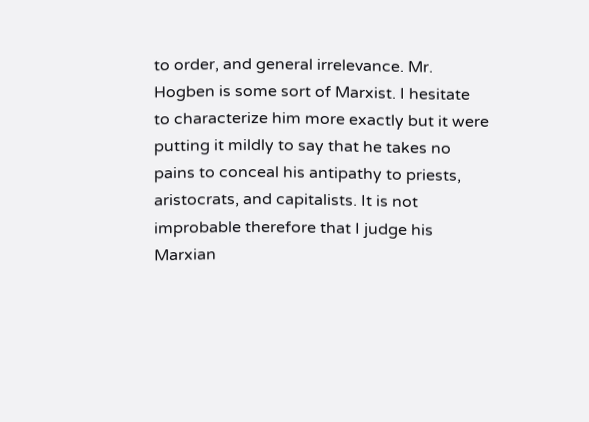to order, and general irrelevance. Mr. Hogben is some sort of Marxist. I hesitate to characterize him more exactly but it were putting it mildly to say that he takes no pains to conceal his antipathy to priests, aristocrats, and capitalists. It is not improbable therefore that I judge his Marxian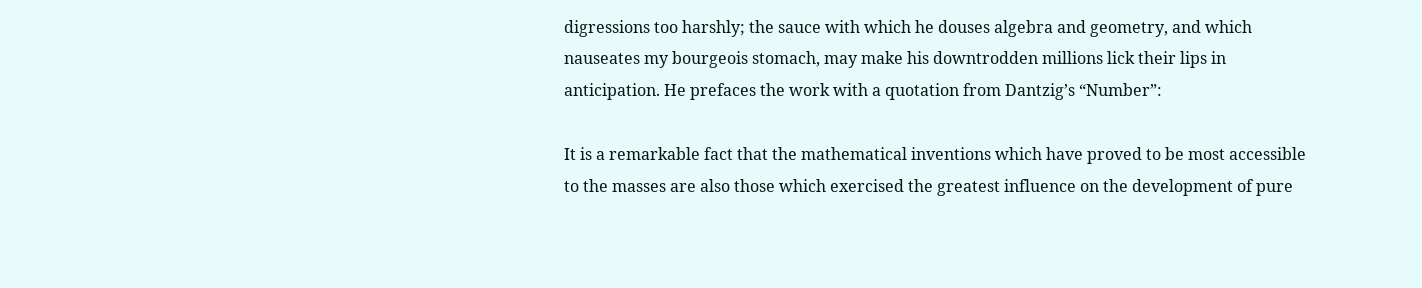digressions too harshly; the sauce with which he douses algebra and geometry, and which nauseates my bourgeois stomach, may make his downtrodden millions lick their lips in anticipation. He prefaces the work with a quotation from Dantzig’s “Number”:

It is a remarkable fact that the mathematical inventions which have proved to be most accessible to the masses are also those which exercised the greatest influence on the development of pure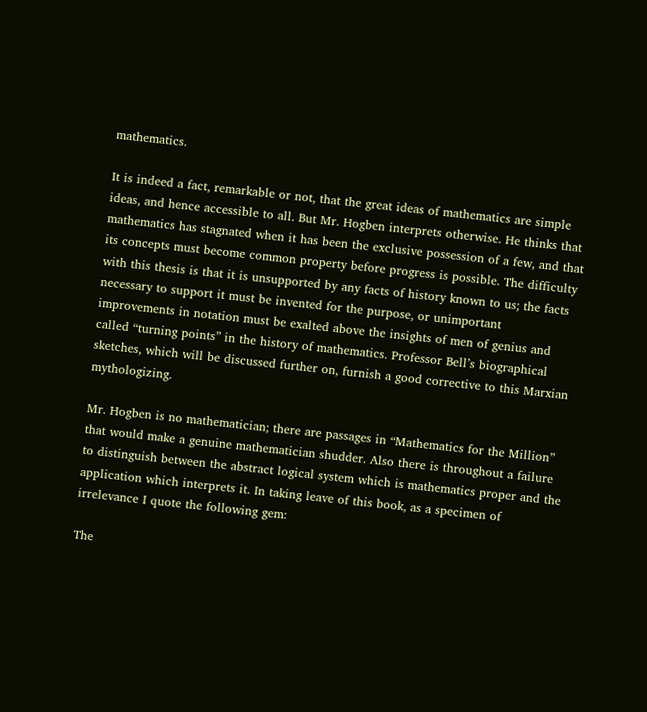mathematics.

It is indeed a fact, remarkable or not, that the great ideas of mathematics are simple ideas, and hence accessible to all. But Mr. Hogben interprets otherwise. He thinks that mathematics has stagnated when it has been the exclusive possession of a few, and that its concepts must become common property before progress is possible. The difficulty with this thesis is that it is unsupported by any facts of history known to us; the facts necessary to support it must be invented for the purpose, or unimportant improvements in notation must be exalted above the insights of men of genius and called “turning points” in the history of mathematics. Professor Bell’s biographical sketches, which will be discussed further on, furnish a good corrective to this Marxian mythologizing.

Mr. Hogben is no mathematician; there are passages in “Mathematics for the Million” that would make a genuine mathematician shudder. Also there is throughout a failure to distinguish between the abstract logical system which is mathematics proper and the application which interprets it. In taking leave of this book, as a specimen of irrelevance I quote the following gem:

The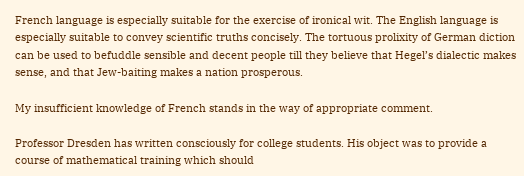French language is especially suitable for the exercise of ironical wit. The English language is especially suitable to convey scientific truths concisely. The tortuous prolixity of German diction can be used to befuddle sensible and decent people till they believe that Hegel’s dialectic makes sense, and that Jew-baiting makes a nation prosperous.

My insufficient knowledge of French stands in the way of appropriate comment.

Professor Dresden has written consciously for college students. His object was to provide a course of mathematical training which should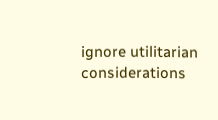ignore utilitarian considerations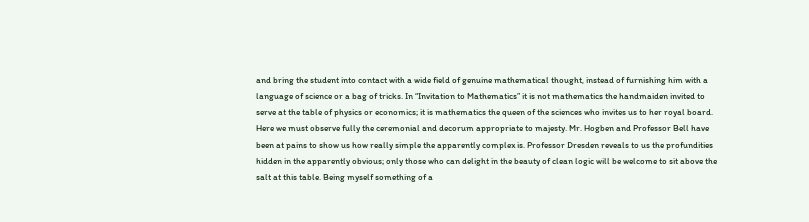and bring the student into contact with a wide field of genuine mathematical thought, instead of furnishing him with a language of science or a bag of tricks. In “Invitation to Mathematics” it is not mathematics the handmaiden invited to serve at the table of physics or economics; it is mathematics the queen of the sciences who invites us to her royal board. Here we must observe fully the ceremonial and decorum appropriate to majesty. Mr. Hogben and Professor Bell have been at pains to show us how really simple the apparently complex is. Professor Dresden reveals to us the profundities hidden in the apparently obvious; only those who can delight in the beauty of clean logic will be welcome to sit above the salt at this table. Being myself something of a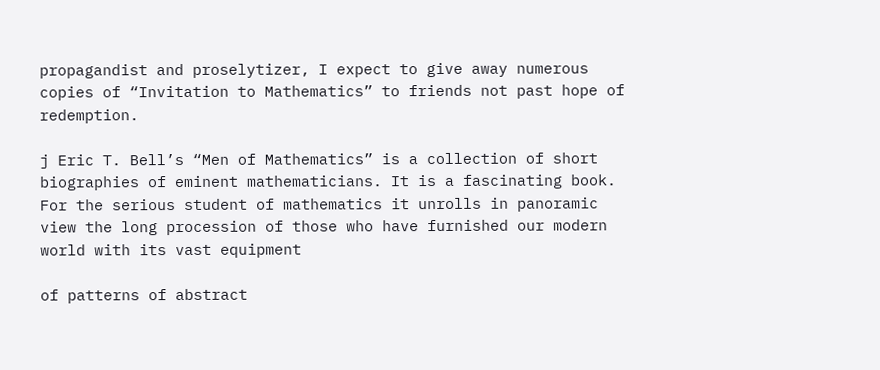propagandist and proselytizer, I expect to give away numerous copies of “Invitation to Mathematics” to friends not past hope of redemption.

j Eric T. Bell’s “Men of Mathematics” is a collection of short biographies of eminent mathematicians. It is a fascinating book. For the serious student of mathematics it unrolls in panoramic view the long procession of those who have furnished our modern world with its vast equipment

of patterns of abstract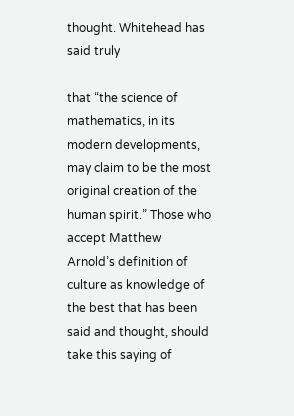thought. Whitehead has said truly

that “the science of mathematics, in its modern developments, may claim to be the most original creation of the human spirit.” Those who accept Matthew Arnold’s definition of culture as knowledge of the best that has been said and thought, should take this saying of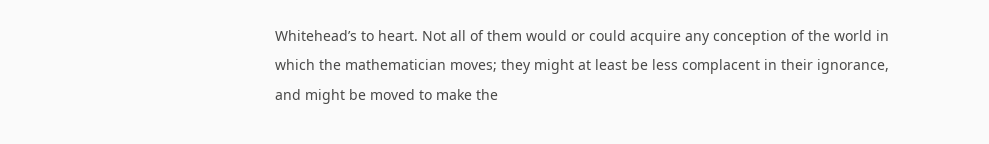Whitehead’s to heart. Not all of them would or could acquire any conception of the world in which the mathematician moves; they might at least be less complacent in their ignorance, and might be moved to make the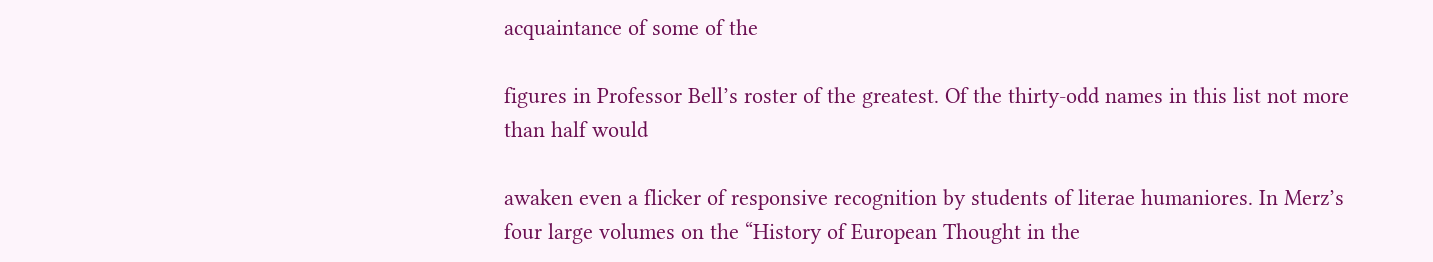acquaintance of some of the

figures in Professor Bell’s roster of the greatest. Of the thirty-odd names in this list not more than half would

awaken even a flicker of responsive recognition by students of literae humaniores. In Merz’s four large volumes on the “History of European Thought in the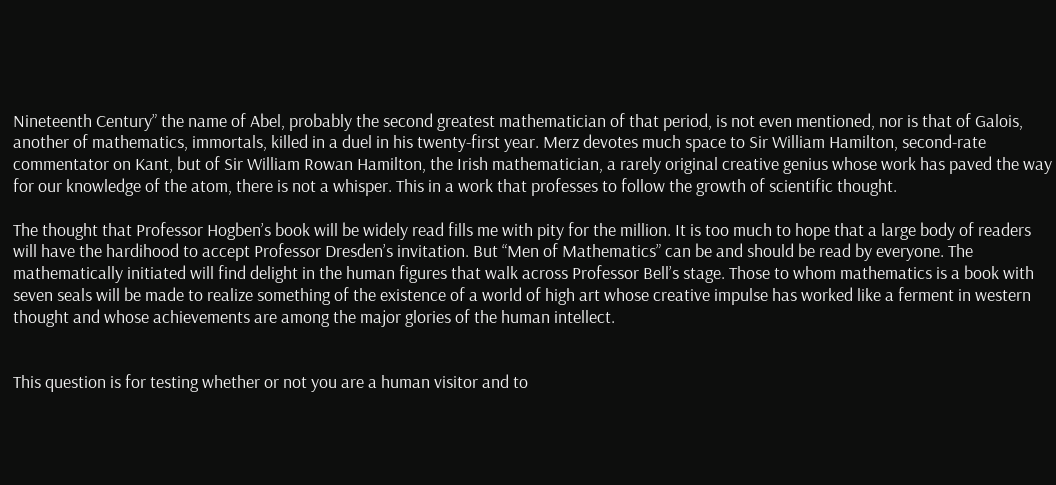Nineteenth Century” the name of Abel, probably the second greatest mathematician of that period, is not even mentioned, nor is that of Galois, another of mathematics, immortals, killed in a duel in his twenty-first year. Merz devotes much space to Sir William Hamilton, second-rate commentator on Kant, but of Sir William Rowan Hamilton, the Irish mathematician, a rarely original creative genius whose work has paved the way for our knowledge of the atom, there is not a whisper. This in a work that professes to follow the growth of scientific thought.

The thought that Professor Hogben’s book will be widely read fills me with pity for the million. It is too much to hope that a large body of readers will have the hardihood to accept Professor Dresden’s invitation. But “Men of Mathematics” can be and should be read by everyone. The mathematically initiated will find delight in the human figures that walk across Professor Bell’s stage. Those to whom mathematics is a book with seven seals will be made to realize something of the existence of a world of high art whose creative impulse has worked like a ferment in western thought and whose achievements are among the major glories of the human intellect.


This question is for testing whether or not you are a human visitor and to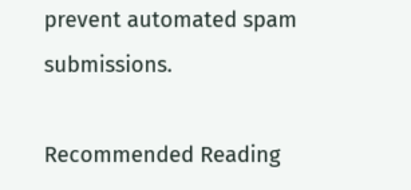prevent automated spam submissions.

Recommended Reading